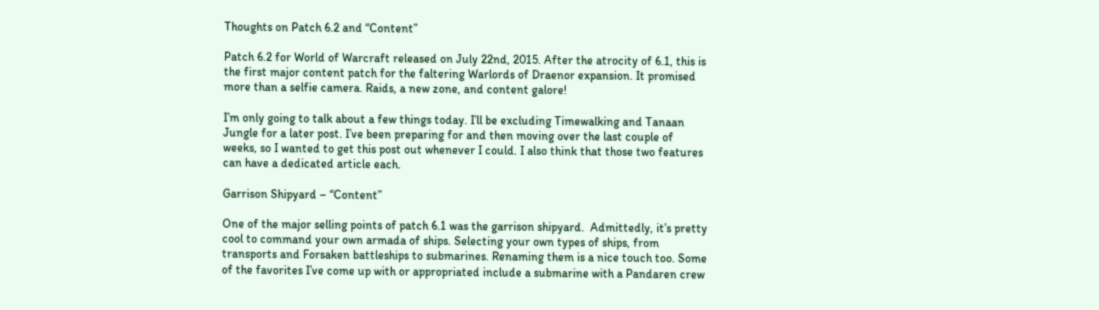Thoughts on Patch 6.2 and “Content”

Patch 6.2 for World of Warcraft released on July 22nd, 2015. After the atrocity of 6.1, this is the first major content patch for the faltering Warlords of Draenor expansion. It promised more than a selfie camera. Raids, a new zone, and content galore!

I’m only going to talk about a few things today. I’ll be excluding Timewalking and Tanaan Jungle for a later post. I’ve been preparing for and then moving over the last couple of weeks, so I wanted to get this post out whenever I could. I also think that those two features can have a dedicated article each.

Garrison Shipyard – “Content”

One of the major selling points of patch 6.1 was the garrison shipyard.  Admittedly, it’s pretty cool to command your own armada of ships. Selecting your own types of ships, from transports and Forsaken battleships to submarines. Renaming them is a nice touch too. Some of the favorites I’ve come up with or appropriated include a submarine with a Pandaren crew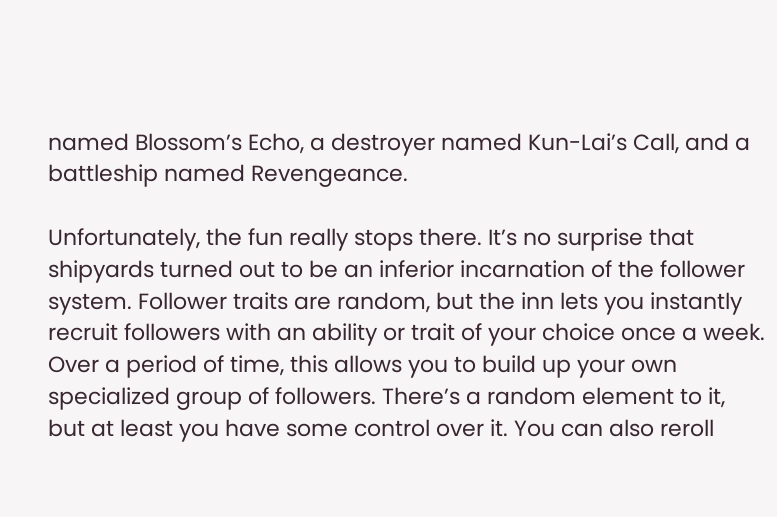named Blossom’s Echo, a destroyer named Kun-Lai’s Call, and a battleship named Revengeance.

Unfortunately, the fun really stops there. It’s no surprise that shipyards turned out to be an inferior incarnation of the follower system. Follower traits are random, but the inn lets you instantly recruit followers with an ability or trait of your choice once a week. Over a period of time, this allows you to build up your own specialized group of followers. There’s a random element to it, but at least you have some control over it. You can also reroll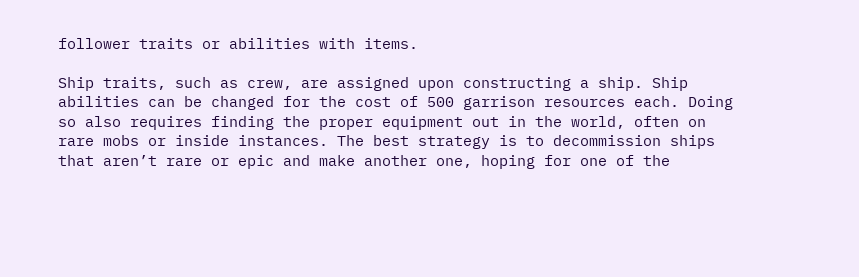follower traits or abilities with items.

Ship traits, such as crew, are assigned upon constructing a ship. Ship abilities can be changed for the cost of 500 garrison resources each. Doing so also requires finding the proper equipment out in the world, often on rare mobs or inside instances. The best strategy is to decommission ships that aren’t rare or epic and make another one, hoping for one of the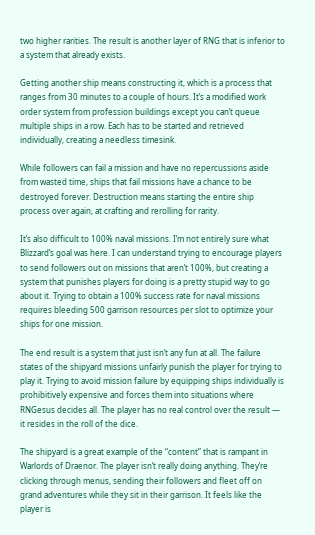two higher rarities. The result is another layer of RNG that is inferior to a system that already exists.

Getting another ship means constructing it, which is a process that ranges from 30 minutes to a couple of hours. It’s a modified work order system from profession buildings except you can’t queue multiple ships in a row. Each has to be started and retrieved individually, creating a needless timesink.

While followers can fail a mission and have no repercussions aside from wasted time, ships that fail missions have a chance to be destroyed forever. Destruction means starting the entire ship process over again, at crafting and rerolling for rarity.

It’s also difficult to 100% naval missions. I’m not entirely sure what Blizzard’s goal was here. I can understand trying to encourage players to send followers out on missions that aren’t 100%, but creating a system that punishes players for doing is a pretty stupid way to go about it. Trying to obtain a 100% success rate for naval missions requires bleeding 500 garrison resources per slot to optimize your ships for one mission.

The end result is a system that just isn’t any fun at all. The failure states of the shipyard missions unfairly punish the player for trying to play it. Trying to avoid mission failure by equipping ships individually is prohibitively expensive and forces them into situations where RNGesus decides all. The player has no real control over the result — it resides in the roll of the dice.

The shipyard is a great example of the “content” that is rampant in Warlords of Draenor. The player isn’t really doing anything. They’re clicking through menus, sending their followers and fleet off on grand adventures while they sit in their garrison. It feels like the player is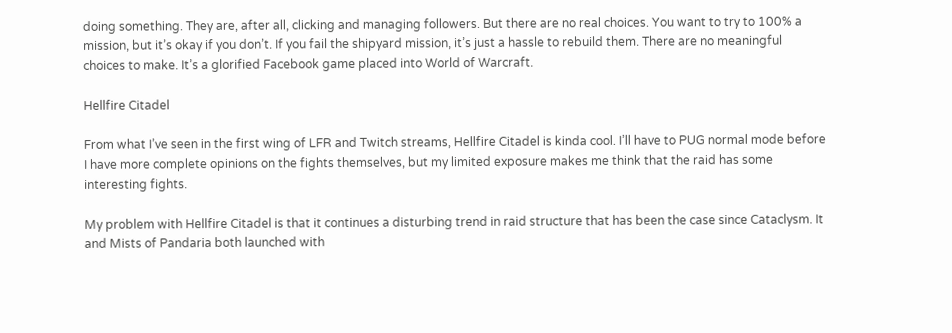doing something. They are, after all, clicking and managing followers. But there are no real choices. You want to try to 100% a mission, but it’s okay if you don’t. If you fail the shipyard mission, it’s just a hassle to rebuild them. There are no meaningful choices to make. It’s a glorified Facebook game placed into World of Warcraft.

Hellfire Citadel

From what I’ve seen in the first wing of LFR and Twitch streams, Hellfire Citadel is kinda cool. I’ll have to PUG normal mode before I have more complete opinions on the fights themselves, but my limited exposure makes me think that the raid has some interesting fights.

My problem with Hellfire Citadel is that it continues a disturbing trend in raid structure that has been the case since Cataclysm. It and Mists of Pandaria both launched with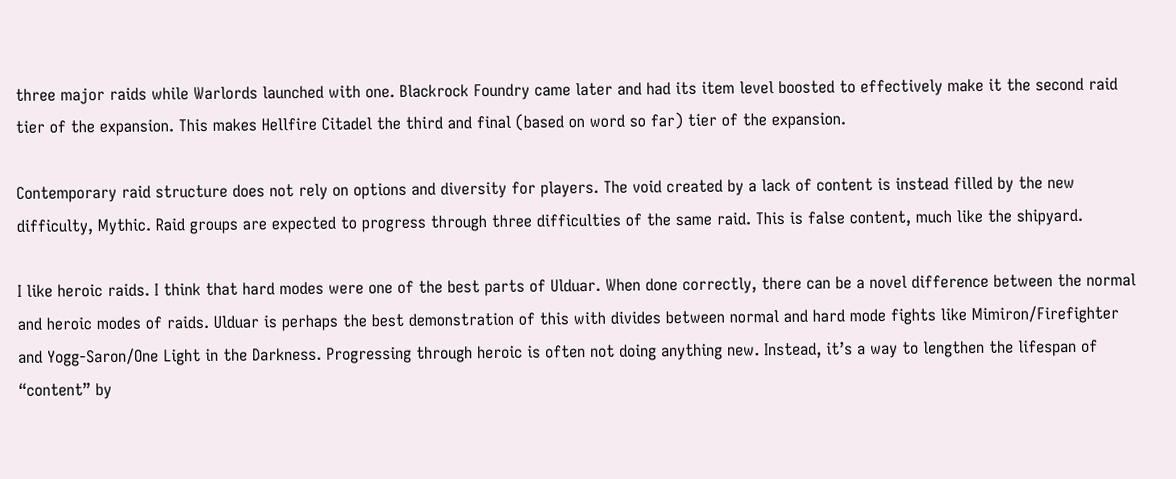three major raids while Warlords launched with one. Blackrock Foundry came later and had its item level boosted to effectively make it the second raid tier of the expansion. This makes Hellfire Citadel the third and final (based on word so far) tier of the expansion.

Contemporary raid structure does not rely on options and diversity for players. The void created by a lack of content is instead filled by the new difficulty, Mythic. Raid groups are expected to progress through three difficulties of the same raid. This is false content, much like the shipyard.

I like heroic raids. I think that hard modes were one of the best parts of Ulduar. When done correctly, there can be a novel difference between the normal and heroic modes of raids. Ulduar is perhaps the best demonstration of this with divides between normal and hard mode fights like Mimiron/Firefighter and Yogg-Saron/One Light in the Darkness. Progressing through heroic is often not doing anything new. Instead, it’s a way to lengthen the lifespan of “content” by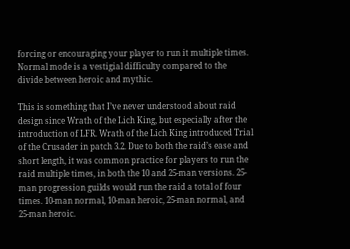forcing or encouraging your player to run it multiple times. Normal mode is a vestigial difficulty compared to the divide between heroic and mythic.

This is something that I’ve never understood about raid design since Wrath of the Lich King, but especially after the introduction of LFR. Wrath of the Lich King introduced Trial of the Crusader in patch 3.2. Due to both the raid’s ease and short length, it was common practice for players to run the raid multiple times, in both the 10 and 25-man versions. 25-man progression guilds would run the raid a total of four times. 10-man normal, 10-man heroic, 25-man normal, and 25-man heroic.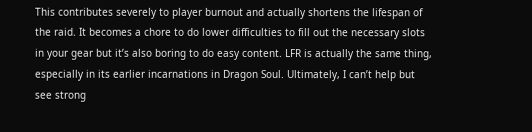This contributes severely to player burnout and actually shortens the lifespan of the raid. It becomes a chore to do lower difficulties to fill out the necessary slots in your gear but it’s also boring to do easy content. LFR is actually the same thing, especially in its earlier incarnations in Dragon Soul. Ultimately, I can’t help but see strong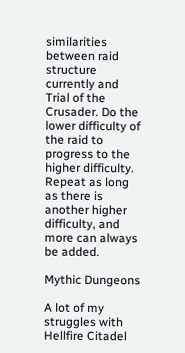similarities between raid structure currently and Trial of the Crusader. Do the lower difficulty of the raid to progress to the higher difficulty. Repeat as long as there is another higher difficulty, and more can always be added.

Mythic Dungeons

A lot of my struggles with Hellfire Citadel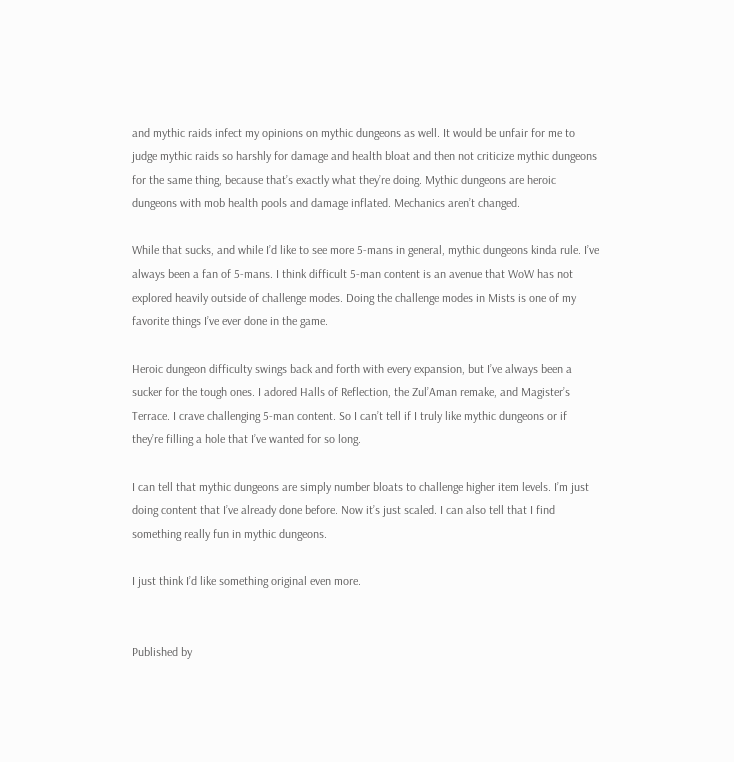and mythic raids infect my opinions on mythic dungeons as well. It would be unfair for me to judge mythic raids so harshly for damage and health bloat and then not criticize mythic dungeons for the same thing, because that’s exactly what they’re doing. Mythic dungeons are heroic dungeons with mob health pools and damage inflated. Mechanics aren’t changed.

While that sucks, and while I’d like to see more 5-mans in general, mythic dungeons kinda rule. I’ve always been a fan of 5-mans. I think difficult 5-man content is an avenue that WoW has not explored heavily outside of challenge modes. Doing the challenge modes in Mists is one of my favorite things I’ve ever done in the game.

Heroic dungeon difficulty swings back and forth with every expansion, but I’ve always been a sucker for the tough ones. I adored Halls of Reflection, the Zul’Aman remake, and Magister’s Terrace. I crave challenging 5-man content. So I can’t tell if I truly like mythic dungeons or if they’re filling a hole that I’ve wanted for so long.

I can tell that mythic dungeons are simply number bloats to challenge higher item levels. I’m just doing content that I’ve already done before. Now it’s just scaled. I can also tell that I find something really fun in mythic dungeons.

I just think I’d like something original even more.


Published by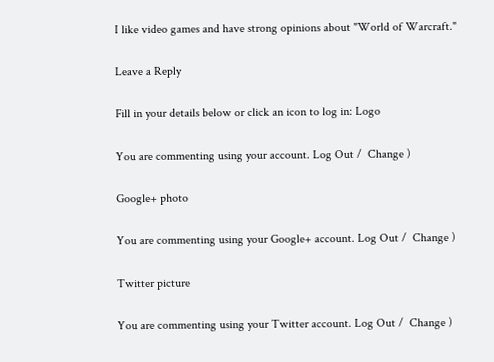I like video games and have strong opinions about "World of Warcraft."

Leave a Reply

Fill in your details below or click an icon to log in: Logo

You are commenting using your account. Log Out /  Change )

Google+ photo

You are commenting using your Google+ account. Log Out /  Change )

Twitter picture

You are commenting using your Twitter account. Log Out /  Change )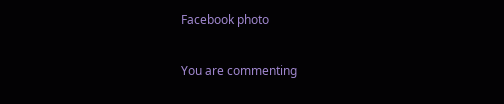Facebook photo

You are commenting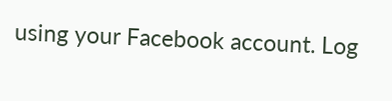using your Facebook account. Log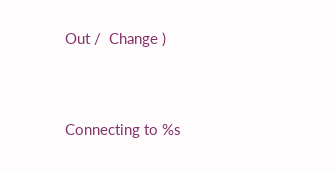Out /  Change )


Connecting to %s